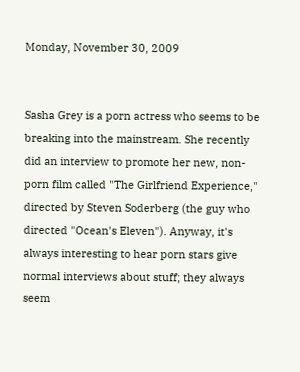Monday, November 30, 2009


Sasha Grey is a porn actress who seems to be breaking into the mainstream. She recently did an interview to promote her new, non-porn film called "The Girlfriend Experience," directed by Steven Soderberg (the guy who directed "Ocean's Eleven"). Anyway, it's always interesting to hear porn stars give normal interviews about stuff; they always seem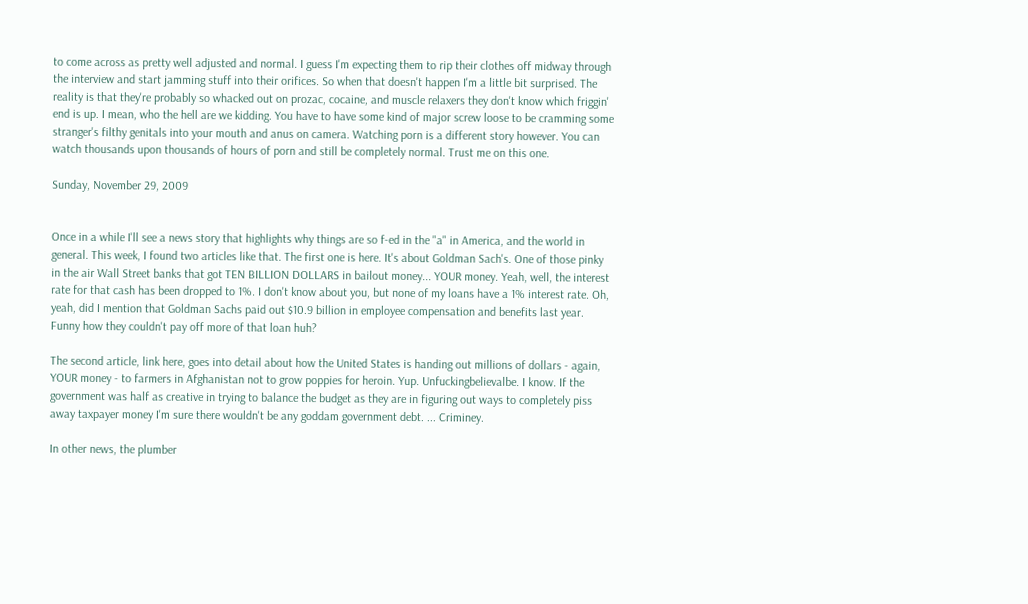to come across as pretty well adjusted and normal. I guess I'm expecting them to rip their clothes off midway through the interview and start jamming stuff into their orifices. So when that doesn't happen I'm a little bit surprised. The reality is that they're probably so whacked out on prozac, cocaine, and muscle relaxers they don't know which friggin' end is up. I mean, who the hell are we kidding. You have to have some kind of major screw loose to be cramming some stranger's filthy genitals into your mouth and anus on camera. Watching porn is a different story however. You can watch thousands upon thousands of hours of porn and still be completely normal. Trust me on this one.

Sunday, November 29, 2009


Once in a while I'll see a news story that highlights why things are so f-ed in the "a" in America, and the world in general. This week, I found two articles like that. The first one is here. It's about Goldman Sach's. One of those pinky in the air Wall Street banks that got TEN BILLION DOLLARS in bailout money... YOUR money. Yeah, well, the interest rate for that cash has been dropped to 1%. I don't know about you, but none of my loans have a 1% interest rate. Oh, yeah, did I mention that Goldman Sachs paid out $10.9 billion in employee compensation and benefits last year. Funny how they couldn't pay off more of that loan huh?

The second article, link here, goes into detail about how the United States is handing out millions of dollars - again, YOUR money - to farmers in Afghanistan not to grow poppies for heroin. Yup. Unfuckingbelievalbe. I know. If the government was half as creative in trying to balance the budget as they are in figuring out ways to completely piss away taxpayer money I'm sure there wouldn't be any goddam government debt. ... Criminey.

In other news, the plumber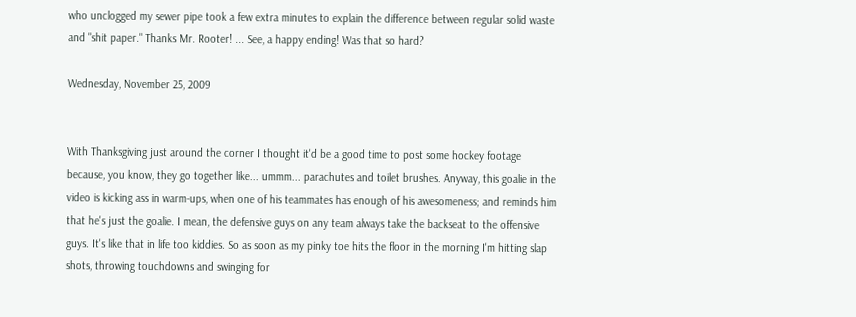who unclogged my sewer pipe took a few extra minutes to explain the difference between regular solid waste and "shit paper." Thanks Mr. Rooter! ... See, a happy ending! Was that so hard?

Wednesday, November 25, 2009


With Thanksgiving just around the corner I thought it'd be a good time to post some hockey footage because, you know, they go together like... ummm... parachutes and toilet brushes. Anyway, this goalie in the video is kicking ass in warm-ups, when one of his teammates has enough of his awesomeness; and reminds him that he's just the goalie. I mean, the defensive guys on any team always take the backseat to the offensive guys. It's like that in life too kiddies. So as soon as my pinky toe hits the floor in the morning I'm hitting slap shots, throwing touchdowns and swinging for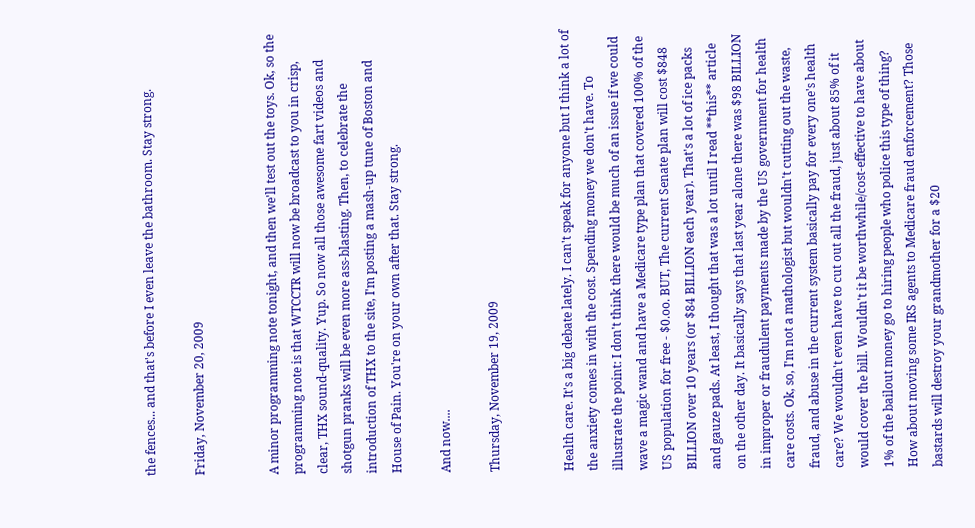the fences... and that's before I even leave the bathroom. Stay strong.

Friday, November 20, 2009


A minor programming note tonight, and then we'll test out the toys. Ok, so the programming note is that WTCCTR will now be broadcast to you in crisp, clear, THX sound-quality. Yup. So now all those awesome fart videos and shotgun pranks will be even more ass-blasting. Then, to celebrate the introduction of THX to the site, I'm posting a mash-up tune of Boston and House of Pain. You're on your own after that. Stay strong.

And now....

Thursday, November 19, 2009


Health care. It's a big debate lately. I can't speak for anyone but I think a lot of the anxiety comes in with the cost. Spending money we don't have. To illustrate the point: I don't think there would be much of an issue if we could wave a magic wand and have a Medicare type plan that covered 100% of the US population for free - $0.oo. BUT, The current Senate plan will cost $848 BILLION over 10 years (or $84 BILLION each year). That's a lot of ice packs and gauze pads. At least, I thought that was a lot until I read **this** article on the other day. It basically says that last year alone there was $98 BILLION in improper or fraudulent payments made by the US government for health care costs. Ok, so, I'm not a mathologist but wouldn't cutting out the waste, fraud, and abuse in the current system basically pay for every one's health care? We wouldn't even have to cut out all the fraud, just about 85% of it would cover the bill. Wouldn't it be worthwhile/cost-effective to have about 1% of the bailout money go to hiring people who police this type of thing? How about moving some IRS agents to Medicare fraud enforcement? Those bastards will destroy your grandmother for a $20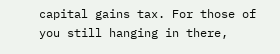capital gains tax. For those of you still hanging in there,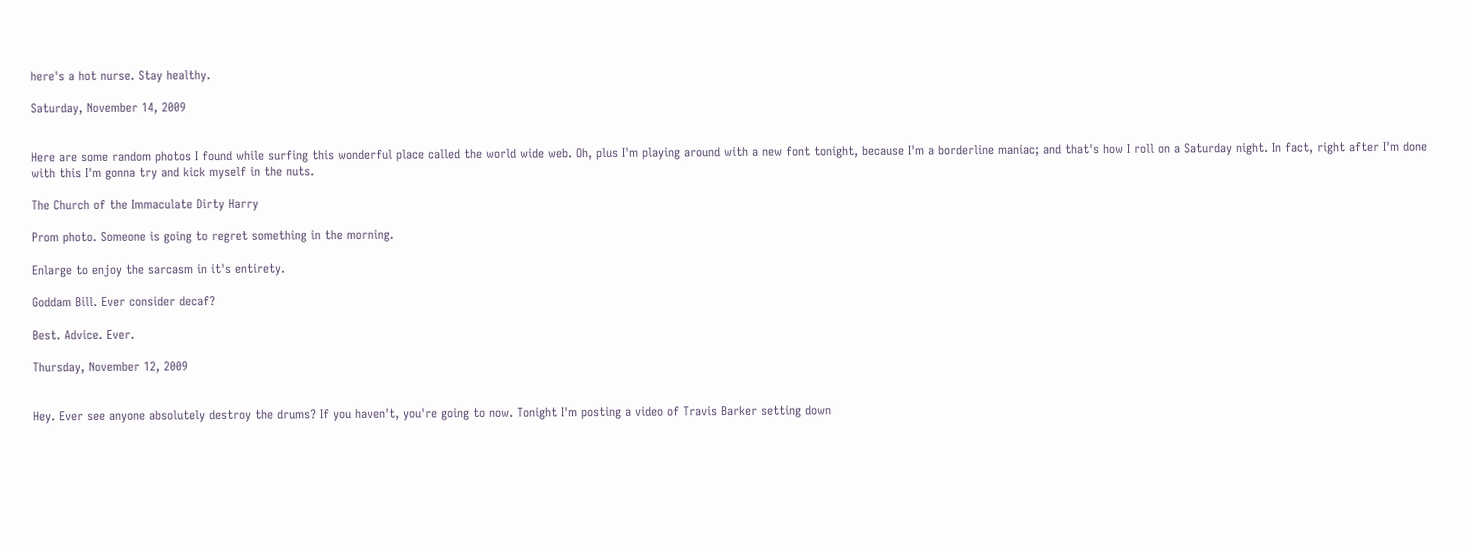here's a hot nurse. Stay healthy.

Saturday, November 14, 2009


Here are some random photos I found while surfing this wonderful place called the world wide web. Oh, plus I'm playing around with a new font tonight, because I'm a borderline maniac; and that's how I roll on a Saturday night. In fact, right after I'm done with this I'm gonna try and kick myself in the nuts.

The Church of the Immaculate Dirty Harry

Prom photo. Someone is going to regret something in the morning.

Enlarge to enjoy the sarcasm in it's entirety.

Goddam Bill. Ever consider decaf?

Best. Advice. Ever.

Thursday, November 12, 2009


Hey. Ever see anyone absolutely destroy the drums? If you haven't, you're going to now. Tonight I'm posting a video of Travis Barker setting down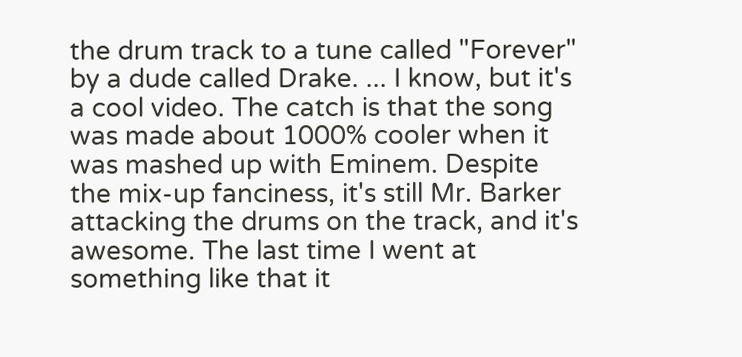the drum track to a tune called "Forever" by a dude called Drake. ... I know, but it's a cool video. The catch is that the song was made about 1000% cooler when it was mashed up with Eminem. Despite the mix-up fanciness, it's still Mr. Barker attacking the drums on the track, and it's awesome. The last time I went at something like that it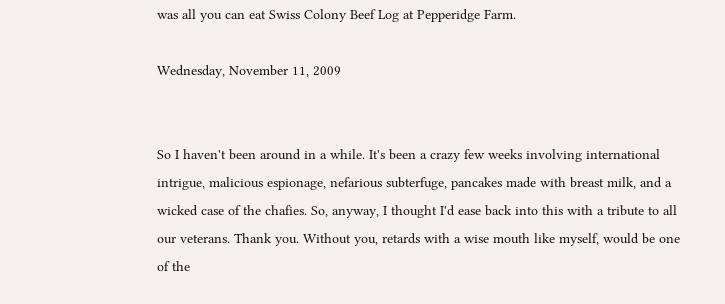was all you can eat Swiss Colony Beef Log at Pepperidge Farm.

Wednesday, November 11, 2009


So I haven't been around in a while. It's been a crazy few weeks involving international intrigue, malicious espionage, nefarious subterfuge, pancakes made with breast milk, and a wicked case of the chafies. So, anyway, I thought I'd ease back into this with a tribute to all our veterans. Thank you. Without you, retards with a wise mouth like myself, would be one of the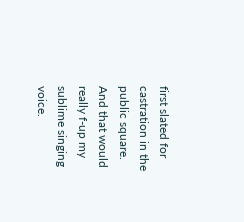first slated for castration in the public square. And that would really f-up my sublime singing voice.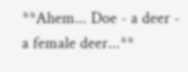**Ahem... Doe - a deer - a female deer...**